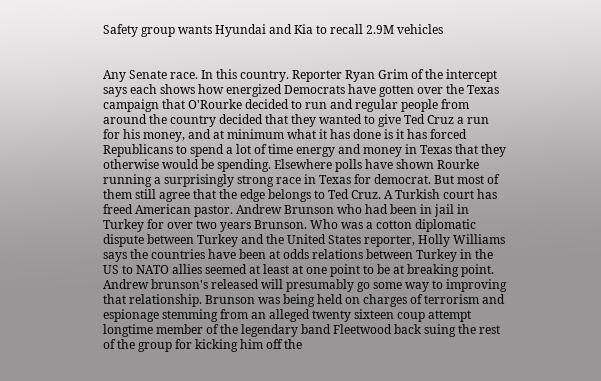Safety group wants Hyundai and Kia to recall 2.9M vehicles


Any Senate race. In this country. Reporter Ryan Grim of the intercept says each shows how energized Democrats have gotten over the Texas campaign that O'Rourke decided to run and regular people from around the country decided that they wanted to give Ted Cruz a run for his money, and at minimum what it has done is it has forced Republicans to spend a lot of time energy and money in Texas that they otherwise would be spending. Elsewhere polls have shown Rourke running a surprisingly strong race in Texas for democrat. But most of them still agree that the edge belongs to Ted Cruz. A Turkish court has freed American pastor. Andrew Brunson who had been in jail in Turkey for over two years Brunson. Who was a cotton diplomatic dispute between Turkey and the United States reporter, Holly Williams says the countries have been at odds relations between Turkey in the US to NATO allies seemed at least at one point to be at breaking point. Andrew brunson's released will presumably go some way to improving that relationship. Brunson was being held on charges of terrorism and espionage stemming from an alleged twenty sixteen coup attempt longtime member of the legendary band Fleetwood back suing the rest of the group for kicking him off the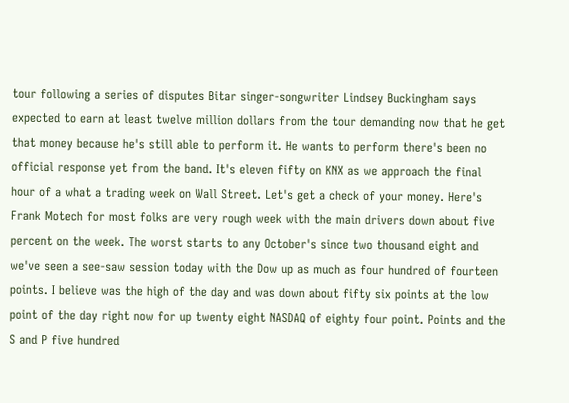tour following a series of disputes Bitar singer-songwriter Lindsey Buckingham says expected to earn at least twelve million dollars from the tour demanding now that he get that money because he's still able to perform it. He wants to perform there's been no official response yet from the band. It's eleven fifty on KNX as we approach the final hour of a what a trading week on Wall Street. Let's get a check of your money. Here's Frank Motech for most folks are very rough week with the main drivers down about five percent on the week. The worst starts to any October's since two thousand eight and we've seen a see-saw session today with the Dow up as much as four hundred of fourteen points. I believe was the high of the day and was down about fifty six points at the low point of the day right now for up twenty eight NASDAQ of eighty four point. Points and the S and P five hundred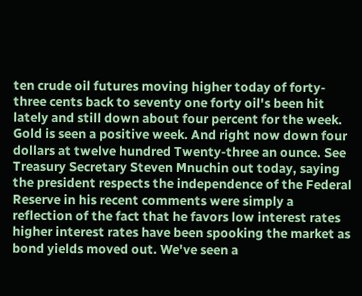ten crude oil futures moving higher today of forty-three cents back to seventy one forty oil's been hit lately and still down about four percent for the week. Gold is seen a positive week. And right now down four dollars at twelve hundred Twenty-three an ounce. See Treasury Secretary Steven Mnuchin out today, saying the president respects the independence of the Federal Reserve in his recent comments were simply a reflection of the fact that he favors low interest rates higher interest rates have been spooking the market as bond yields moved out. We've seen a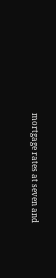mortgage rates at seven and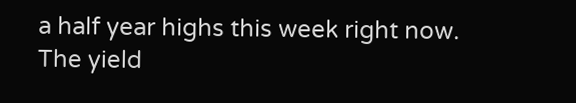a half year highs this week right now. The yield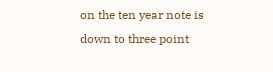on the ten year note is down to three point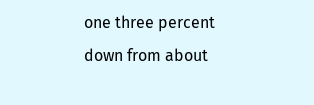one three percent down from about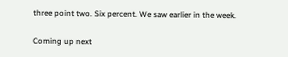three point two. Six percent. We saw earlier in the week.

Coming up next